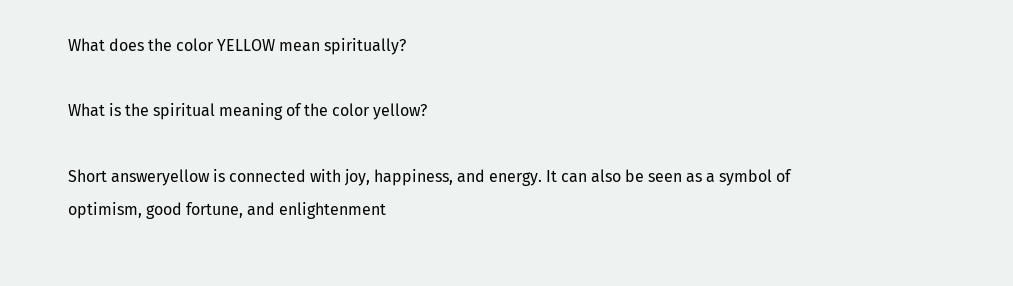What does the color YELLOW mean spiritually?

What is the spiritual meaning of the color yellow?

Short answeryellow is connected with joy, happiness, and energy. It can also be seen as a symbol of optimism, good fortune, and enlightenment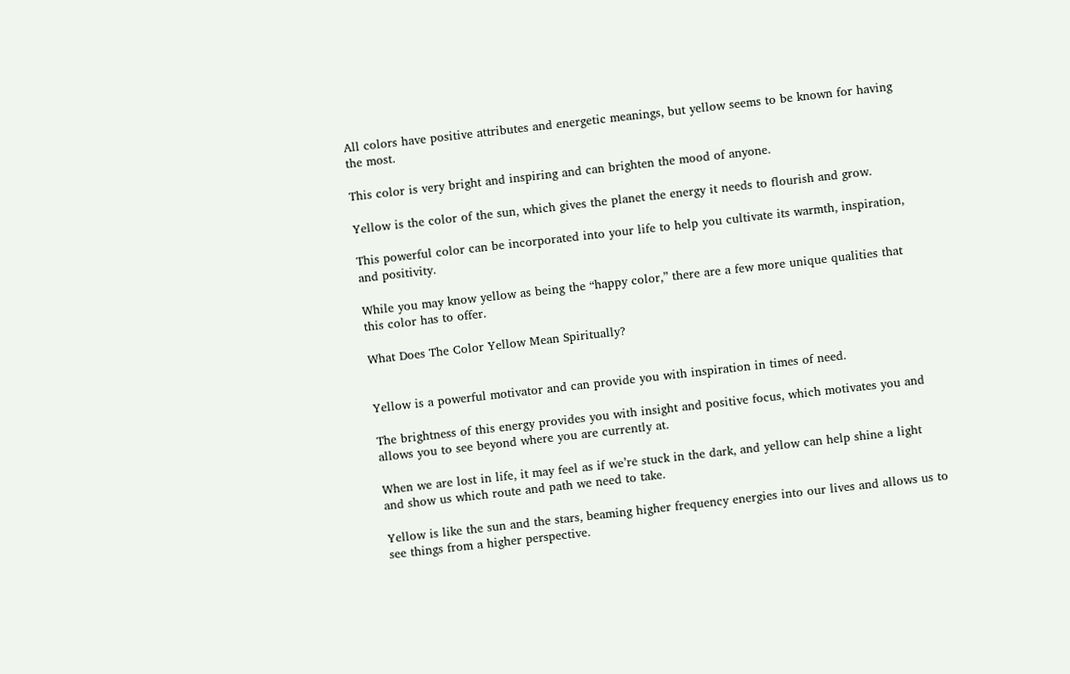All colors have positive attributes and energetic meanings, but yellow seems to be known for having the most.

This color is very bright and inspiring and can brighten the mood of anyone.

Yellow is the color of the sun, which gives the planet the energy it needs to flourish and grow.

This powerful color can be incorporated into your life to help you cultivate its warmth, inspiration, and positivity.

While you may know yellow as being the “happy color,” there are a few more unique qualities that this color has to offer.

What Does The Color Yellow Mean Spiritually?


Yellow is a powerful motivator and can provide you with inspiration in times of need.

The brightness of this energy provides you with insight and positive focus, which motivates you and allows you to see beyond where you are currently at.

When we are lost in life, it may feel as if we’re stuck in the dark, and yellow can help shine a light and show us which route and path we need to take.

Yellow is like the sun and the stars, beaming higher frequency energies into our lives and allows us to see things from a higher perspective.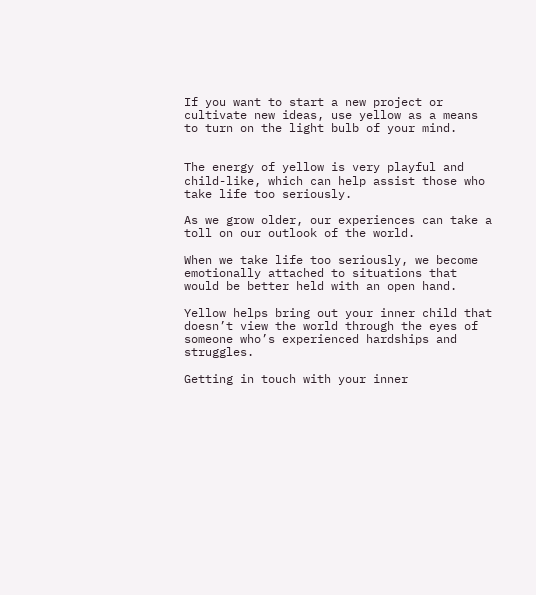If you want to start a new project or cultivate new ideas, use yellow as a means to turn on the light bulb of your mind.


The energy of yellow is very playful and child-like, which can help assist those who take life too seriously.

As we grow older, our experiences can take a toll on our outlook of the world.

When we take life too seriously, we become emotionally attached to situations that would be better held with an open hand.

Yellow helps bring out your inner child that doesn’t view the world through the eyes of someone who’s experienced hardships and struggles.

Getting in touch with your inner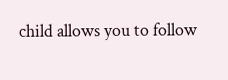child allows you to follow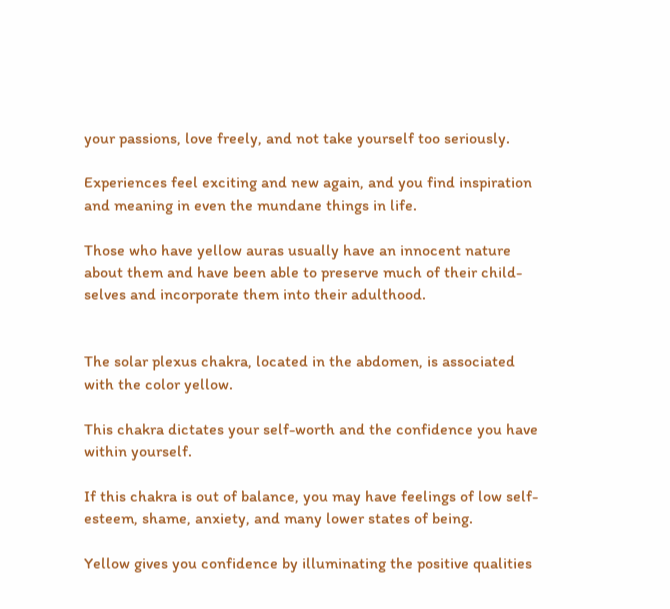your passions, love freely, and not take yourself too seriously.

Experiences feel exciting and new again, and you find inspiration and meaning in even the mundane things in life.

Those who have yellow auras usually have an innocent nature about them and have been able to preserve much of their child-selves and incorporate them into their adulthood.


The solar plexus chakra, located in the abdomen, is associated with the color yellow.

This chakra dictates your self-worth and the confidence you have within yourself.

If this chakra is out of balance, you may have feelings of low self-esteem, shame, anxiety, and many lower states of being.

Yellow gives you confidence by illuminating the positive qualities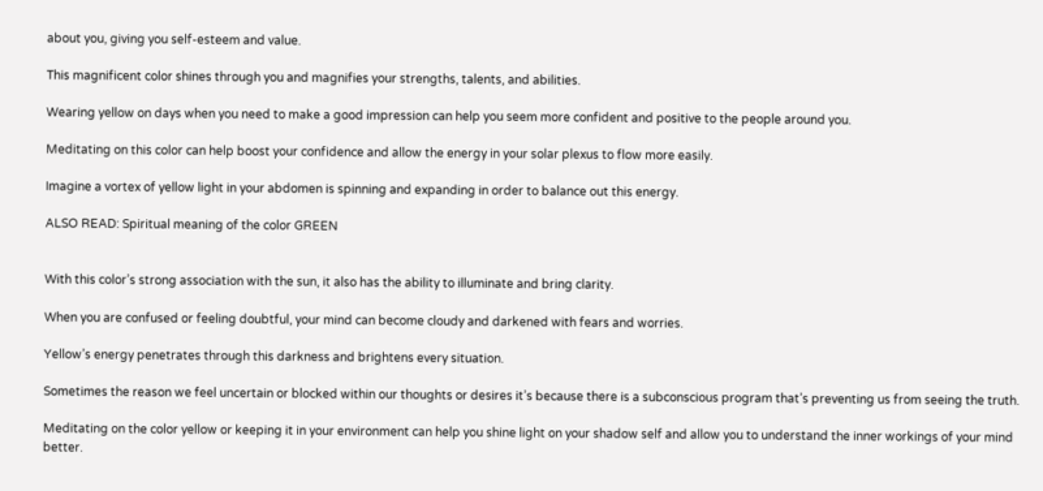about you, giving you self-esteem and value.

This magnificent color shines through you and magnifies your strengths, talents, and abilities.

Wearing yellow on days when you need to make a good impression can help you seem more confident and positive to the people around you.

Meditating on this color can help boost your confidence and allow the energy in your solar plexus to flow more easily.

Imagine a vortex of yellow light in your abdomen is spinning and expanding in order to balance out this energy.

ALSO READ: Spiritual meaning of the color GREEN


With this color’s strong association with the sun, it also has the ability to illuminate and bring clarity.

When you are confused or feeling doubtful, your mind can become cloudy and darkened with fears and worries.

Yellow’s energy penetrates through this darkness and brightens every situation.

Sometimes the reason we feel uncertain or blocked within our thoughts or desires it’s because there is a subconscious program that’s preventing us from seeing the truth.

Meditating on the color yellow or keeping it in your environment can help you shine light on your shadow self and allow you to understand the inner workings of your mind better.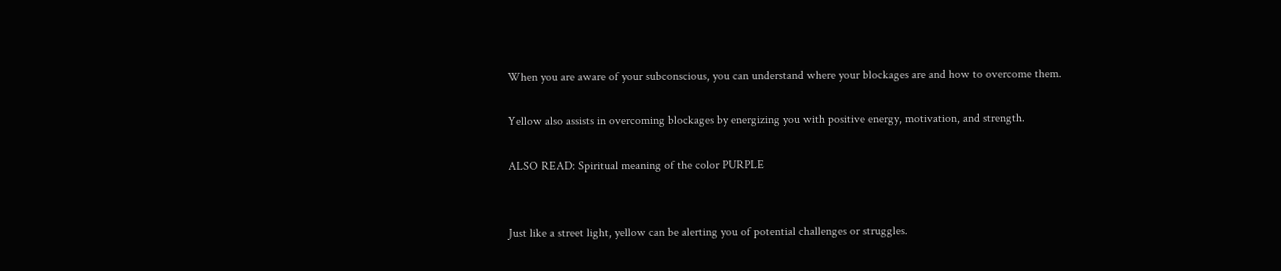When you are aware of your subconscious, you can understand where your blockages are and how to overcome them.

Yellow also assists in overcoming blockages by energizing you with positive energy, motivation, and strength.

ALSO READ: Spiritual meaning of the color PURPLE


Just like a street light, yellow can be alerting you of potential challenges or struggles.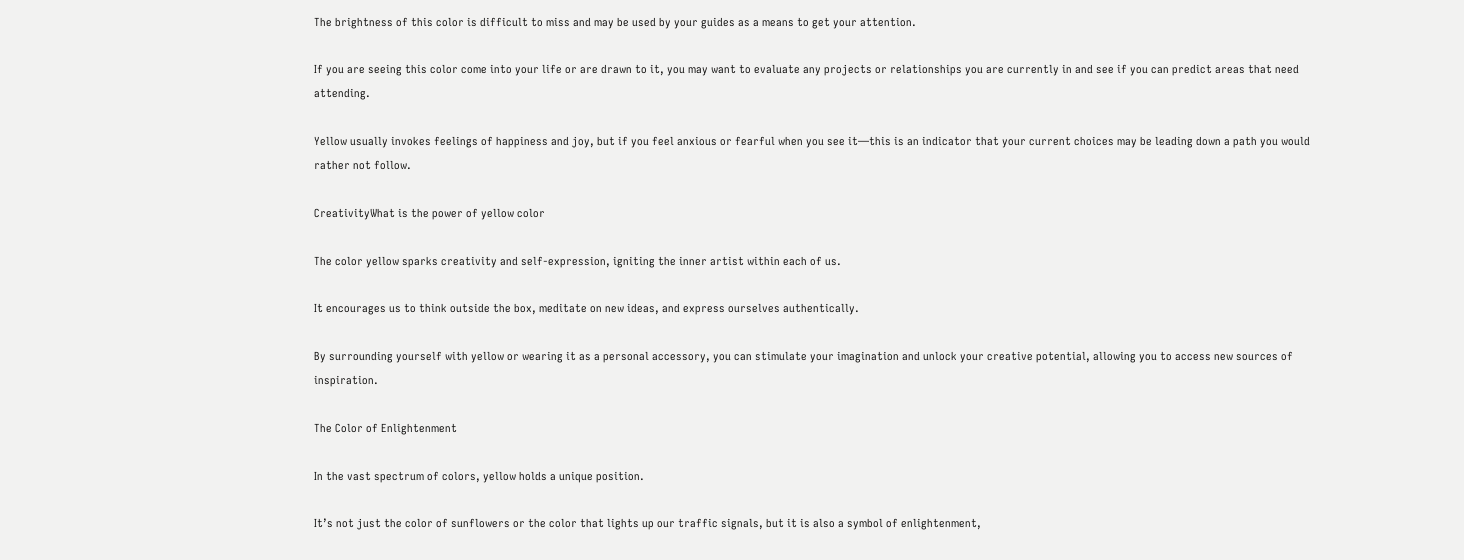The brightness of this color is difficult to miss and may be used by your guides as a means to get your attention.

If you are seeing this color come into your life or are drawn to it, you may want to evaluate any projects or relationships you are currently in and see if you can predict areas that need attending.

Yellow usually invokes feelings of happiness and joy, but if you feel anxious or fearful when you see it—this is an indicator that your current choices may be leading down a path you would rather not follow.

CreativityWhat is the power of yellow color

The color yellow sparks creativity and self-expression, igniting the inner artist within each of us.

It encourages us to think outside the box, meditate on new ideas, and express ourselves authentically.

By surrounding yourself with yellow or wearing it as a personal accessory, you can stimulate your imagination and unlock your creative potential, allowing you to access new sources of inspiration.

The Color of Enlightenment

In the vast spectrum of colors, yellow holds a unique position.

It’s not just the color of sunflowers or the color that lights up our traffic signals, but it is also a symbol of enlightenment,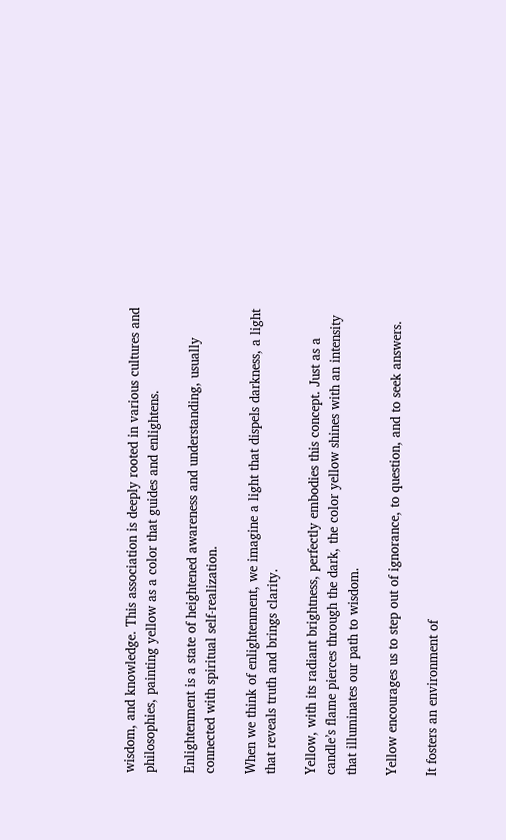wisdom, and knowledge. This association is deeply rooted in various cultures and philosophies, painting yellow as a color that guides and enlightens.

Enlightenment is a state of heightened awareness and understanding, usually connected with spiritual self-realization.

When we think of enlightenment, we imagine a light that dispels darkness, a light that reveals truth and brings clarity.

Yellow, with its radiant brightness, perfectly embodies this concept. Just as a candle’s flame pierces through the dark, the color yellow shines with an intensity that illuminates our path to wisdom.

Yellow encourages us to step out of ignorance, to question, and to seek answers.

It fosters an environment of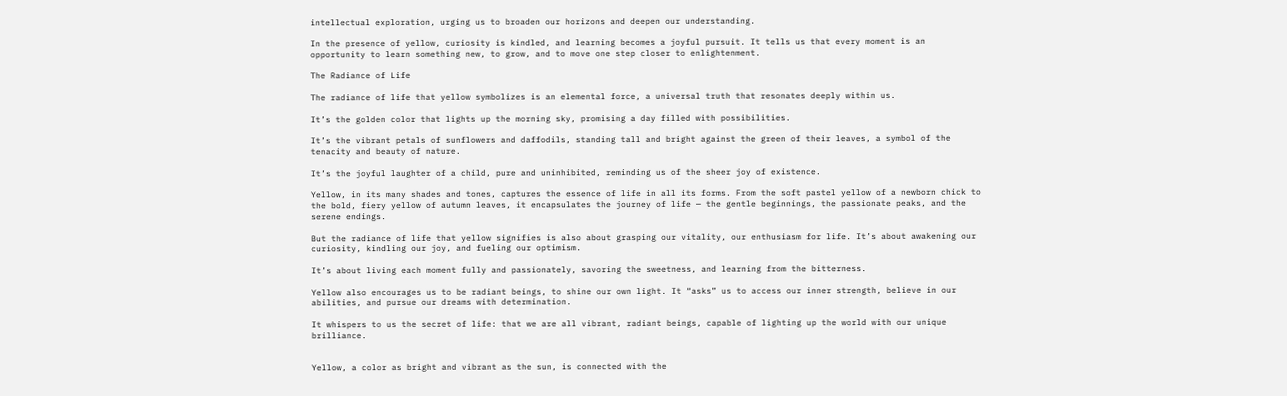intellectual exploration, urging us to broaden our horizons and deepen our understanding.

In the presence of yellow, curiosity is kindled, and learning becomes a joyful pursuit. It tells us that every moment is an opportunity to learn something new, to grow, and to move one step closer to enlightenment.

The Radiance of Life

The radiance of life that yellow symbolizes is an elemental force, a universal truth that resonates deeply within us.

It’s the golden color that lights up the morning sky, promising a day filled with possibilities.

It’s the vibrant petals of sunflowers and daffodils, standing tall and bright against the green of their leaves, a symbol of the tenacity and beauty of nature.

It’s the joyful laughter of a child, pure and uninhibited, reminding us of the sheer joy of existence.

Yellow, in its many shades and tones, captures the essence of life in all its forms. From the soft pastel yellow of a newborn chick to the bold, fiery yellow of autumn leaves, it encapsulates the journey of life — the gentle beginnings, the passionate peaks, and the serene endings.

But the radiance of life that yellow signifies is also about grasping our vitality, our enthusiasm for life. It’s about awakening our curiosity, kindling our joy, and fueling our optimism.

It’s about living each moment fully and passionately, savoring the sweetness, and learning from the bitterness.

Yellow also encourages us to be radiant beings, to shine our own light. It “asks” us to access our inner strength, believe in our abilities, and pursue our dreams with determination.

It whispers to us the secret of life: that we are all vibrant, radiant beings, capable of lighting up the world with our unique brilliance.


Yellow, a color as bright and vibrant as the sun, is connected with the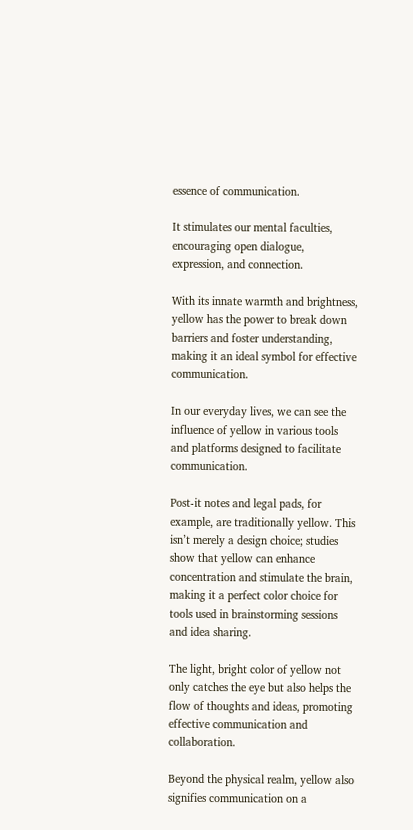essence of communication.

It stimulates our mental faculties, encouraging open dialogue, expression, and connection.

With its innate warmth and brightness, yellow has the power to break down barriers and foster understanding, making it an ideal symbol for effective communication.

In our everyday lives, we can see the influence of yellow in various tools and platforms designed to facilitate communication.

Post-it notes and legal pads, for example, are traditionally yellow. This isn’t merely a design choice; studies show that yellow can enhance concentration and stimulate the brain, making it a perfect color choice for tools used in brainstorming sessions and idea sharing.

The light, bright color of yellow not only catches the eye but also helps the flow of thoughts and ideas, promoting effective communication and collaboration.

Beyond the physical realm, yellow also signifies communication on a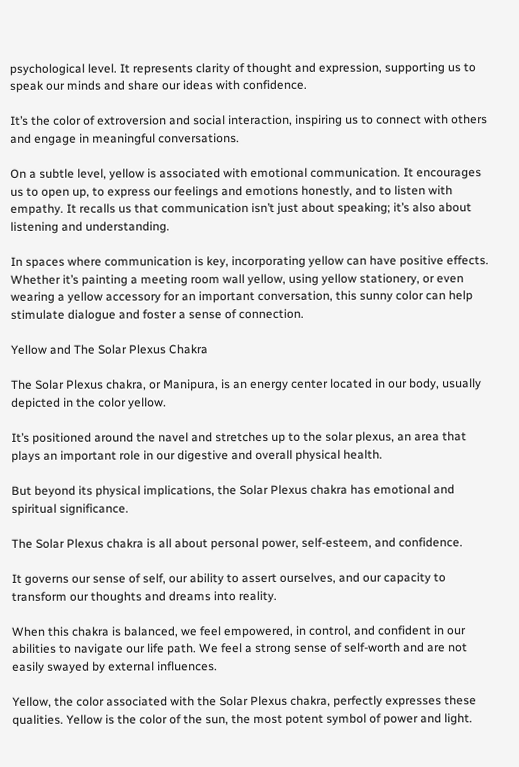psychological level. It represents clarity of thought and expression, supporting us to speak our minds and share our ideas with confidence.

It’s the color of extroversion and social interaction, inspiring us to connect with others and engage in meaningful conversations.

On a subtle level, yellow is associated with emotional communication. It encourages us to open up, to express our feelings and emotions honestly, and to listen with empathy. It recalls us that communication isn’t just about speaking; it’s also about listening and understanding.

In spaces where communication is key, incorporating yellow can have positive effects. Whether it’s painting a meeting room wall yellow, using yellow stationery, or even wearing a yellow accessory for an important conversation, this sunny color can help stimulate dialogue and foster a sense of connection.

Yellow and The Solar Plexus Chakra

The Solar Plexus chakra, or Manipura, is an energy center located in our body, usually depicted in the color yellow.

It’s positioned around the navel and stretches up to the solar plexus, an area that plays an important role in our digestive and overall physical health.

But beyond its physical implications, the Solar Plexus chakra has emotional and spiritual significance.

The Solar Plexus chakra is all about personal power, self-esteem, and confidence.

It governs our sense of self, our ability to assert ourselves, and our capacity to transform our thoughts and dreams into reality.

When this chakra is balanced, we feel empowered, in control, and confident in our abilities to navigate our life path. We feel a strong sense of self-worth and are not easily swayed by external influences.

Yellow, the color associated with the Solar Plexus chakra, perfectly expresses these qualities. Yellow is the color of the sun, the most potent symbol of power and light.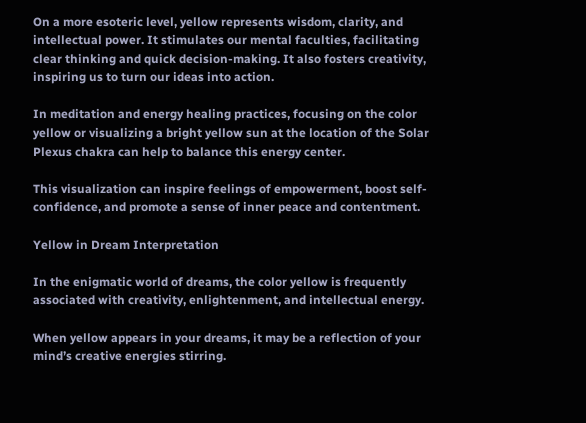On a more esoteric level, yellow represents wisdom, clarity, and intellectual power. It stimulates our mental faculties, facilitating clear thinking and quick decision-making. It also fosters creativity, inspiring us to turn our ideas into action.

In meditation and energy healing practices, focusing on the color yellow or visualizing a bright yellow sun at the location of the Solar Plexus chakra can help to balance this energy center.

This visualization can inspire feelings of empowerment, boost self-confidence, and promote a sense of inner peace and contentment.

Yellow in Dream Interpretation

In the enigmatic world of dreams, the color yellow is frequently associated with creativity, enlightenment, and intellectual energy.

When yellow appears in your dreams, it may be a reflection of your mind’s creative energies stirring.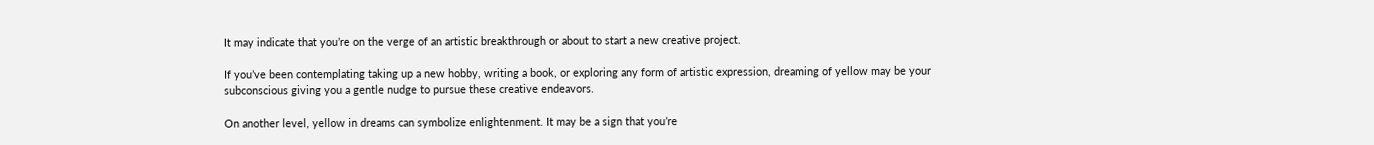It may indicate that you’re on the verge of an artistic breakthrough or about to start a new creative project.

If you’ve been contemplating taking up a new hobby, writing a book, or exploring any form of artistic expression, dreaming of yellow may be your subconscious giving you a gentle nudge to pursue these creative endeavors.

On another level, yellow in dreams can symbolize enlightenment. It may be a sign that you’re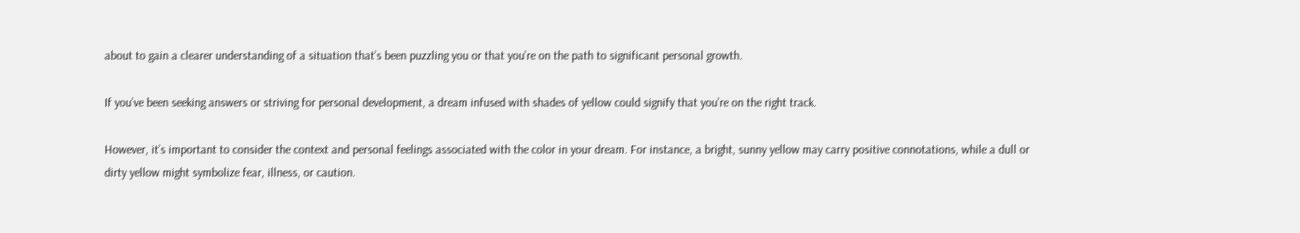about to gain a clearer understanding of a situation that’s been puzzling you or that you’re on the path to significant personal growth.

If you’ve been seeking answers or striving for personal development, a dream infused with shades of yellow could signify that you’re on the right track.

However, it’s important to consider the context and personal feelings associated with the color in your dream. For instance, a bright, sunny yellow may carry positive connotations, while a dull or dirty yellow might symbolize fear, illness, or caution.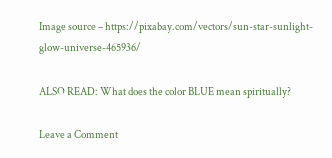Image source – https://pixabay.com/vectors/sun-star-sunlight-glow-universe-465936/

ALSO READ: What does the color BLUE mean spiritually?

Leave a Comment